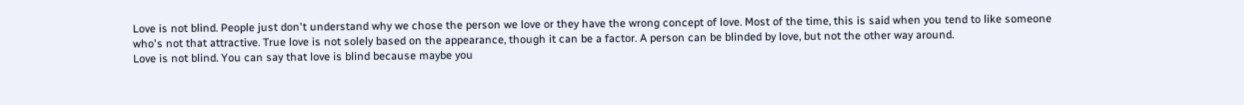Love is not blind. People just don't understand why we chose the person we love or they have the wrong concept of love. Most of the time, this is said when you tend to like someone who's not that attractive. True love is not solely based on the appearance, though it can be a factor. A person can be blinded by love, but not the other way around.
Love is not blind. You can say that love is blind because maybe you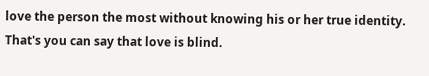love the person the most without knowing his or her true identity. That's you can say that love is blind.